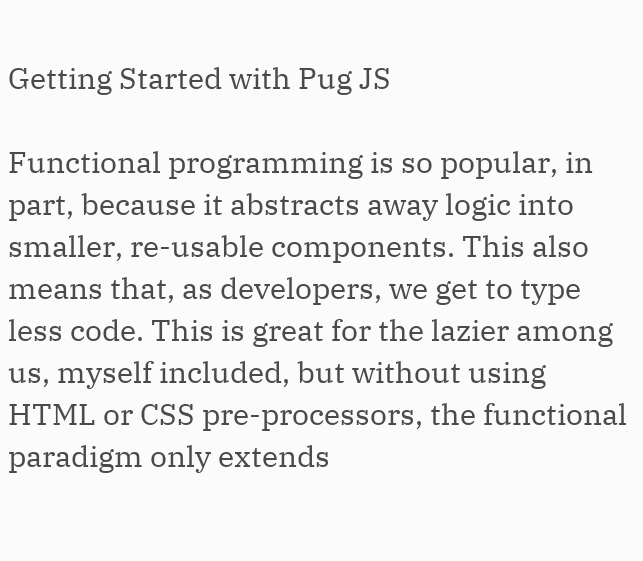Getting Started with Pug JS

Functional programming is so popular, in part, because it abstracts away logic into smaller, re-usable components. This also means that, as developers, we get to type less code. This is great for the lazier among us, myself included, but without using HTML or CSS pre-processors, the functional paradigm only extends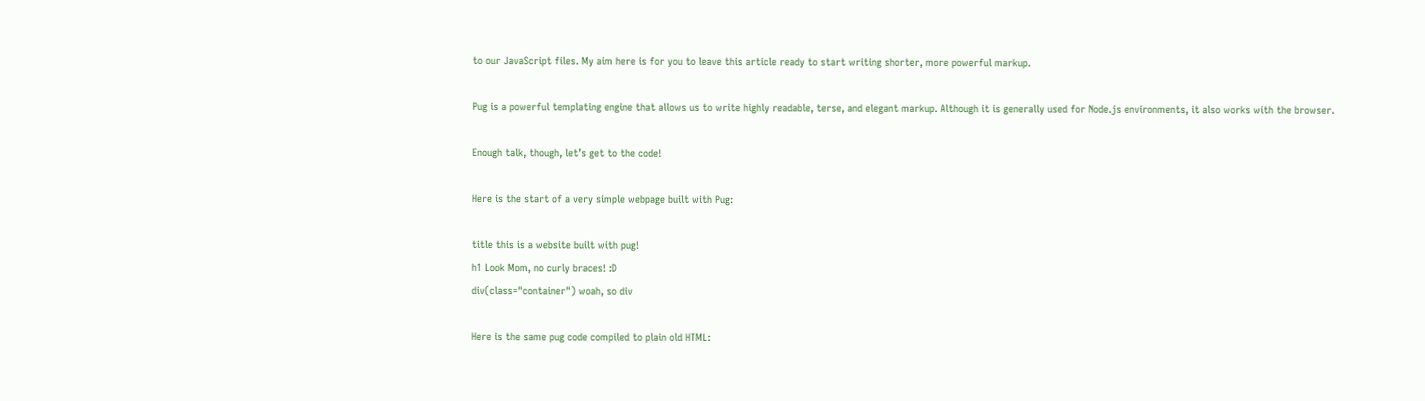to our JavaScript files. My aim here is for you to leave this article ready to start writing shorter, more powerful markup.

Pug is a powerful templating engine that allows us to write highly readable, terse, and elegant markup. Although it is generally used for Node.js environments, it also works with the browser.

Enough talk, though, let’s get to the code!

Here is the start of a very simple webpage built with Pug:

title this is a website built with pug!
h1 Look Mom, no curly braces! :D
div(class="container") woah, so div

Here is the same pug code compiled to plain old HTML: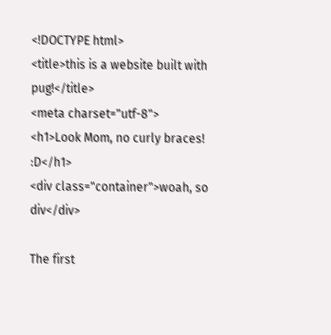<!DOCTYPE html>
<title>this is a website built with pug!</title>
<meta charset="utf-8">
<h1>Look Mom, no curly braces! :D</h1>
<div class="container">woah, so div</div>

The first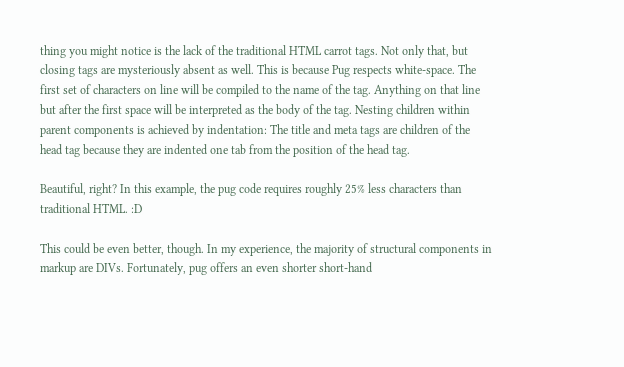thing you might notice is the lack of the traditional HTML carrot tags. Not only that, but closing tags are mysteriously absent as well. This is because Pug respects white-space. The first set of characters on line will be compiled to the name of the tag. Anything on that line but after the first space will be interpreted as the body of the tag. Nesting children within parent components is achieved by indentation: The title and meta tags are children of the head tag because they are indented one tab from the position of the head tag.

Beautiful, right? In this example, the pug code requires roughly 25% less characters than traditional HTML. :D

This could be even better, though. In my experience, the majority of structural components in markup are DIVs. Fortunately, pug offers an even shorter short-hand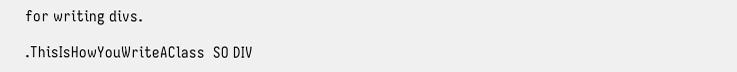for writing divs.

.ThisIsHowYouWriteAClass  SO DIV